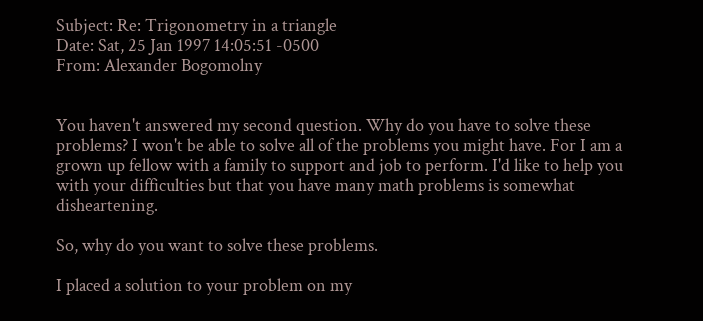Subject: Re: Trigonometry in a triangle
Date: Sat, 25 Jan 1997 14:05:51 -0500
From: Alexander Bogomolny


You haven't answered my second question. Why do you have to solve these problems? I won't be able to solve all of the problems you might have. For I am a grown up fellow with a family to support and job to perform. I'd like to help you with your difficulties but that you have many math problems is somewhat disheartening.

So, why do you want to solve these problems.

I placed a solution to your problem on my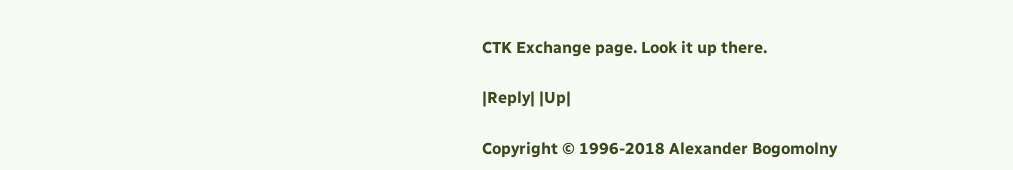CTK Exchange page. Look it up there.

|Reply| |Up|

Copyright © 1996-2018 Alexander Bogomolny